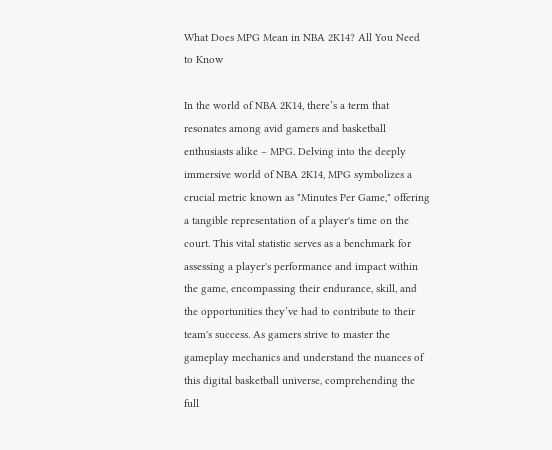What Does MPG Mean in NBA 2K14? All You Need to Know

In the world of NBA 2K14, there’s a term that resonates among avid gamers and basketball enthusiasts alike – MPG. Delving into the deeply immersive world of NBA 2K14, MPG symbolizes a crucial metric known as "Minutes Per Game," offering a tangible representation of a player's time on the court. This vital statistic serves as a benchmark for assessing a player's performance and impact within the game, encompassing their endurance, skill, and the opportunities they’ve had to contribute to their team's success. As gamers strive to master the gameplay mechanics and understand the nuances of this digital basketball universe, comprehending the full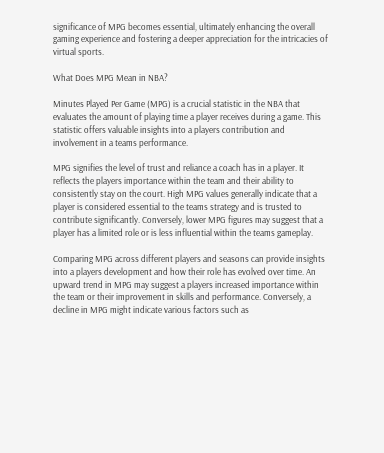significance of MPG becomes essential, ultimately enhancing the overall gaming experience and fostering a deeper appreciation for the intricacies of virtual sports.

What Does MPG Mean in NBA?

Minutes Played Per Game (MPG) is a crucial statistic in the NBA that evaluates the amount of playing time a player receives during a game. This statistic offers valuable insights into a players contribution and involvement in a teams performance.

MPG signifies the level of trust and reliance a coach has in a player. It reflects the players importance within the team and their ability to consistently stay on the court. High MPG values generally indicate that a player is considered essential to the teams strategy and is trusted to contribute significantly. Conversely, lower MPG figures may suggest that a player has a limited role or is less influential within the teams gameplay.

Comparing MPG across different players and seasons can provide insights into a players development and how their role has evolved over time. An upward trend in MPG may suggest a players increased importance within the team or their improvement in skills and performance. Conversely, a decline in MPG might indicate various factors such as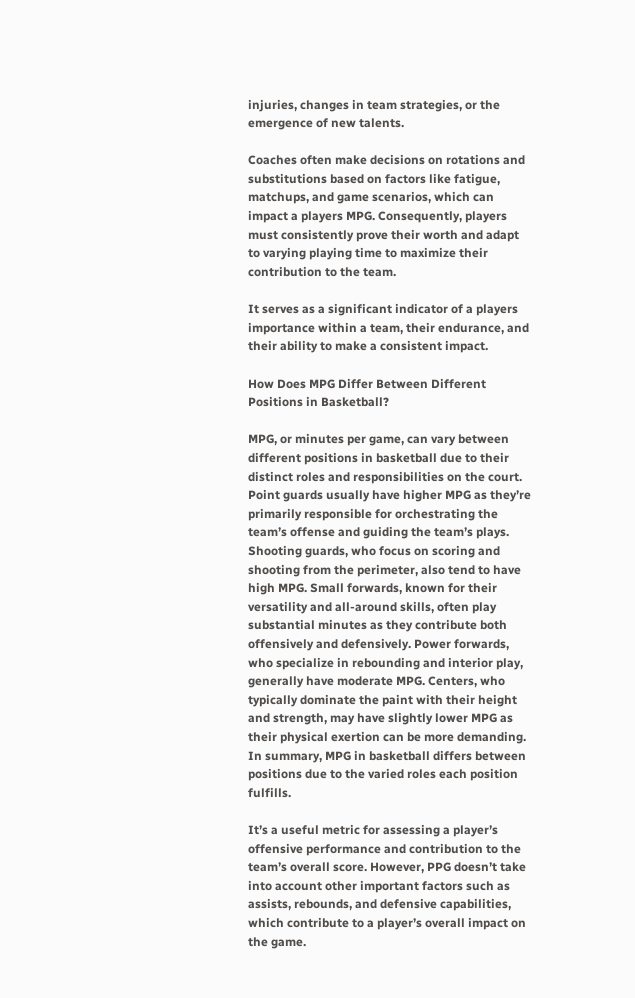injuries, changes in team strategies, or the emergence of new talents.

Coaches often make decisions on rotations and substitutions based on factors like fatigue, matchups, and game scenarios, which can impact a players MPG. Consequently, players must consistently prove their worth and adapt to varying playing time to maximize their contribution to the team.

It serves as a significant indicator of a players importance within a team, their endurance, and their ability to make a consistent impact.

How Does MPG Differ Between Different Positions in Basketball?

MPG, or minutes per game, can vary between different positions in basketball due to their distinct roles and responsibilities on the court. Point guards usually have higher MPG as they’re primarily responsible for orchestrating the team’s offense and guiding the team’s plays. Shooting guards, who focus on scoring and shooting from the perimeter, also tend to have high MPG. Small forwards, known for their versatility and all-around skills, often play substantial minutes as they contribute both offensively and defensively. Power forwards, who specialize in rebounding and interior play, generally have moderate MPG. Centers, who typically dominate the paint with their height and strength, may have slightly lower MPG as their physical exertion can be more demanding. In summary, MPG in basketball differs between positions due to the varied roles each position fulfills.

It’s a useful metric for assessing a player’s offensive performance and contribution to the team’s overall score. However, PPG doesn’t take into account other important factors such as assists, rebounds, and defensive capabilities, which contribute to a player’s overall impact on the game.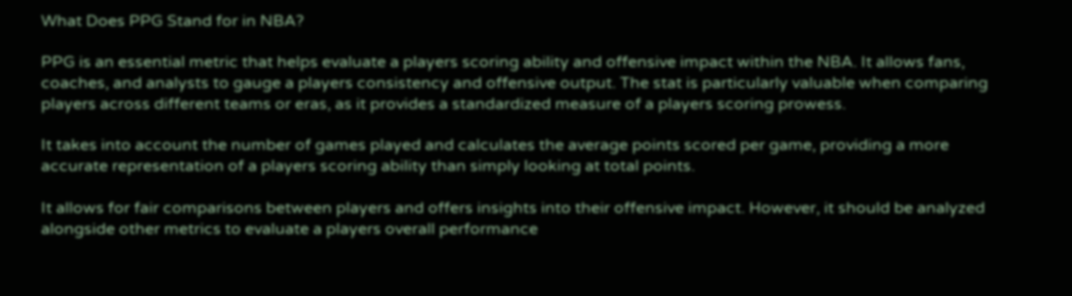What Does PPG Stand for in NBA?

PPG is an essential metric that helps evaluate a players scoring ability and offensive impact within the NBA. It allows fans, coaches, and analysts to gauge a players consistency and offensive output. The stat is particularly valuable when comparing players across different teams or eras, as it provides a standardized measure of a players scoring prowess.

It takes into account the number of games played and calculates the average points scored per game, providing a more accurate representation of a players scoring ability than simply looking at total points.

It allows for fair comparisons between players and offers insights into their offensive impact. However, it should be analyzed alongside other metrics to evaluate a players overall performance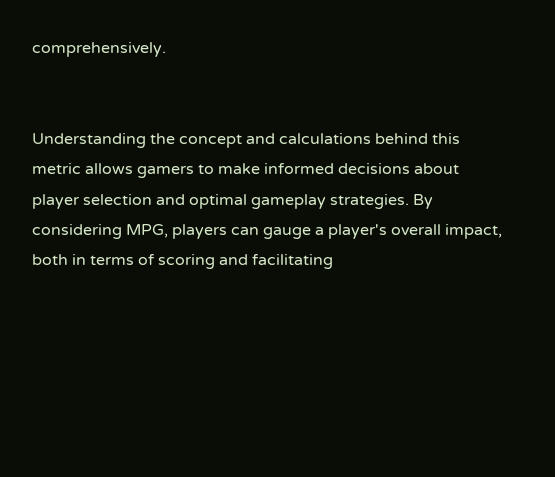comprehensively.


Understanding the concept and calculations behind this metric allows gamers to make informed decisions about player selection and optimal gameplay strategies. By considering MPG, players can gauge a player's overall impact, both in terms of scoring and facilitating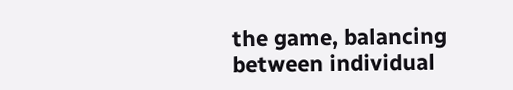the game, balancing between individual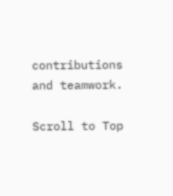contributions and teamwork.

Scroll to Top